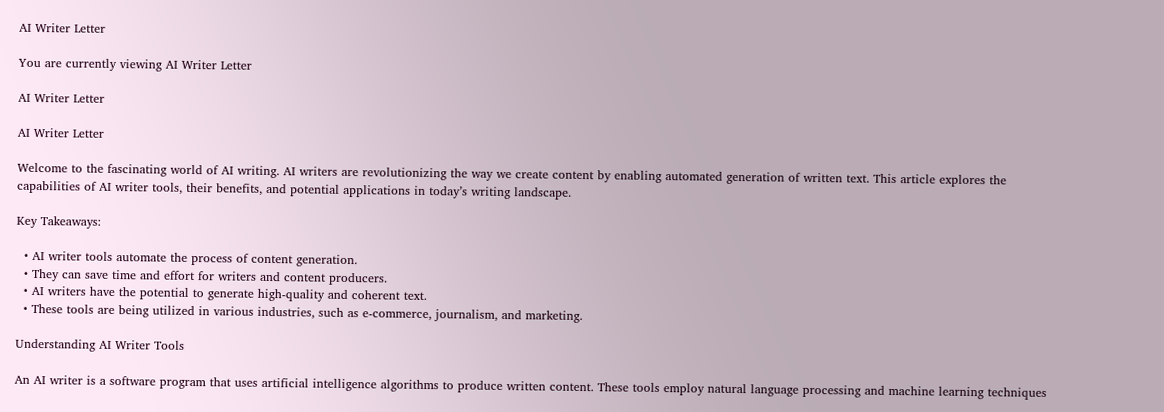AI Writer Letter

You are currently viewing AI Writer Letter

AI Writer Letter

AI Writer Letter

Welcome to the fascinating world of AI writing. AI writers are revolutionizing the way we create content by enabling automated generation of written text. This article explores the capabilities of AI writer tools, their benefits, and potential applications in today’s writing landscape.

Key Takeaways:

  • AI writer tools automate the process of content generation.
  • They can save time and effort for writers and content producers.
  • AI writers have the potential to generate high-quality and coherent text.
  • These tools are being utilized in various industries, such as e-commerce, journalism, and marketing.

Understanding AI Writer Tools

An AI writer is a software program that uses artificial intelligence algorithms to produce written content. These tools employ natural language processing and machine learning techniques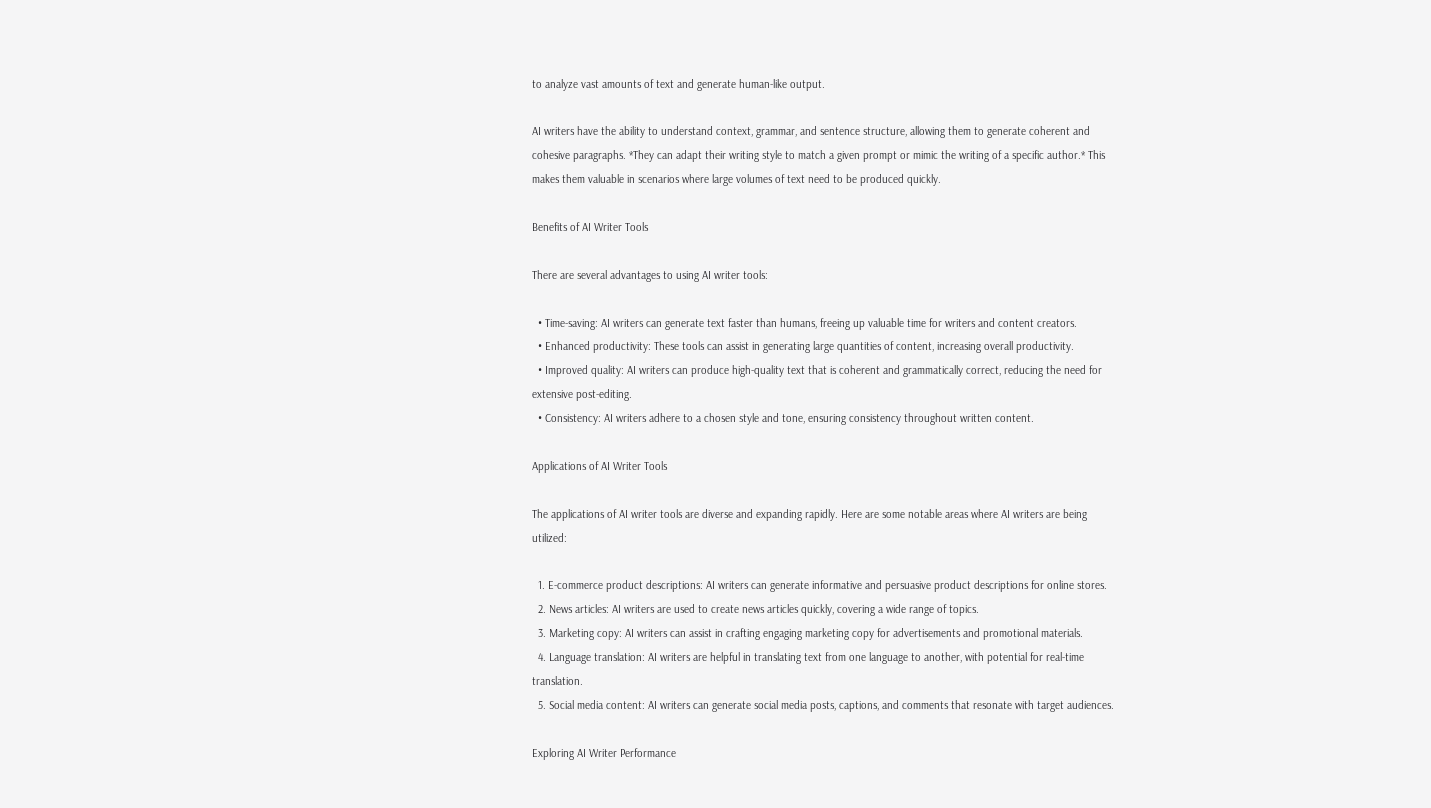to analyze vast amounts of text and generate human-like output.

AI writers have the ability to understand context, grammar, and sentence structure, allowing them to generate coherent and cohesive paragraphs. *They can adapt their writing style to match a given prompt or mimic the writing of a specific author.* This makes them valuable in scenarios where large volumes of text need to be produced quickly.

Benefits of AI Writer Tools

There are several advantages to using AI writer tools:

  • Time-saving: AI writers can generate text faster than humans, freeing up valuable time for writers and content creators.
  • Enhanced productivity: These tools can assist in generating large quantities of content, increasing overall productivity.
  • Improved quality: AI writers can produce high-quality text that is coherent and grammatically correct, reducing the need for extensive post-editing.
  • Consistency: AI writers adhere to a chosen style and tone, ensuring consistency throughout written content.

Applications of AI Writer Tools

The applications of AI writer tools are diverse and expanding rapidly. Here are some notable areas where AI writers are being utilized:

  1. E-commerce product descriptions: AI writers can generate informative and persuasive product descriptions for online stores.
  2. News articles: AI writers are used to create news articles quickly, covering a wide range of topics.
  3. Marketing copy: AI writers can assist in crafting engaging marketing copy for advertisements and promotional materials.
  4. Language translation: AI writers are helpful in translating text from one language to another, with potential for real-time translation.
  5. Social media content: AI writers can generate social media posts, captions, and comments that resonate with target audiences.

Exploring AI Writer Performance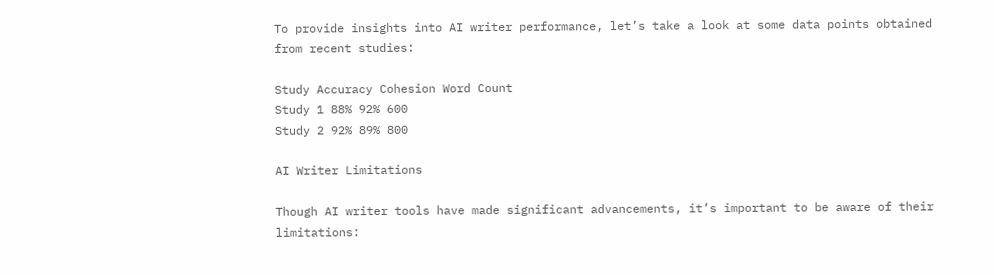To provide insights into AI writer performance, let’s take a look at some data points obtained from recent studies:

Study Accuracy Cohesion Word Count
Study 1 88% 92% 600
Study 2 92% 89% 800

AI Writer Limitations

Though AI writer tools have made significant advancements, it’s important to be aware of their limitations: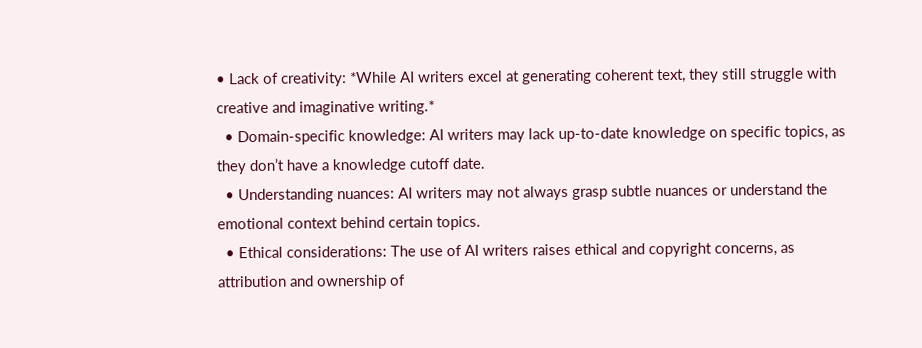• Lack of creativity: *While AI writers excel at generating coherent text, they still struggle with creative and imaginative writing.*
  • Domain-specific knowledge: AI writers may lack up-to-date knowledge on specific topics, as they don’t have a knowledge cutoff date.
  • Understanding nuances: AI writers may not always grasp subtle nuances or understand the emotional context behind certain topics.
  • Ethical considerations: The use of AI writers raises ethical and copyright concerns, as attribution and ownership of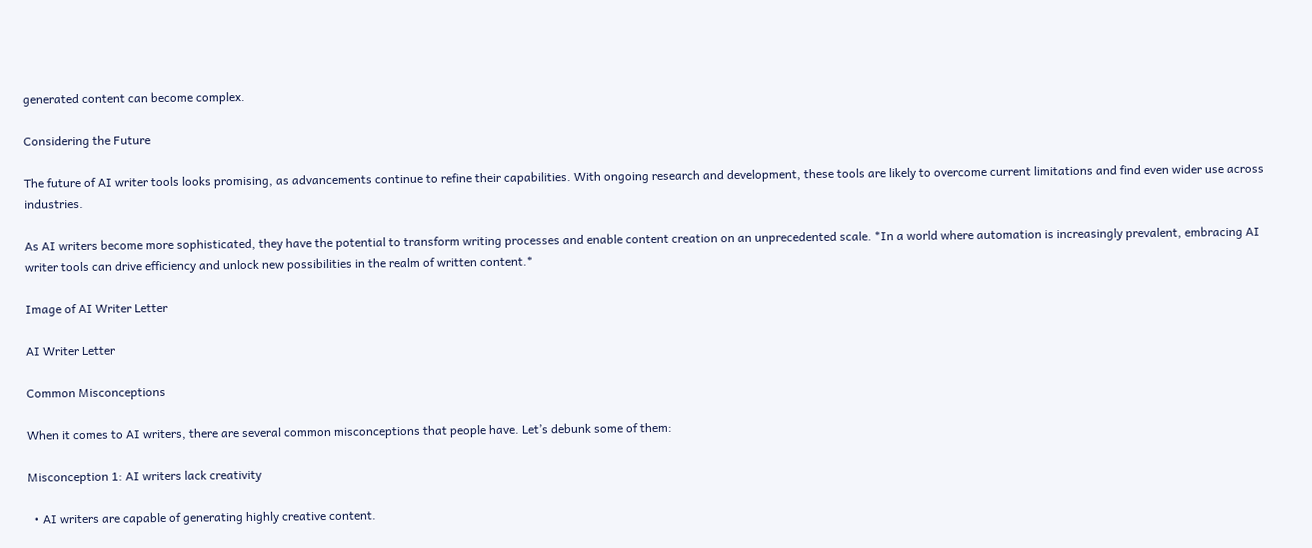generated content can become complex.

Considering the Future

The future of AI writer tools looks promising, as advancements continue to refine their capabilities. With ongoing research and development, these tools are likely to overcome current limitations and find even wider use across industries.

As AI writers become more sophisticated, they have the potential to transform writing processes and enable content creation on an unprecedented scale. *In a world where automation is increasingly prevalent, embracing AI writer tools can drive efficiency and unlock new possibilities in the realm of written content.*

Image of AI Writer Letter

AI Writer Letter

Common Misconceptions

When it comes to AI writers, there are several common misconceptions that people have. Let’s debunk some of them:

Misconception 1: AI writers lack creativity

  • AI writers are capable of generating highly creative content.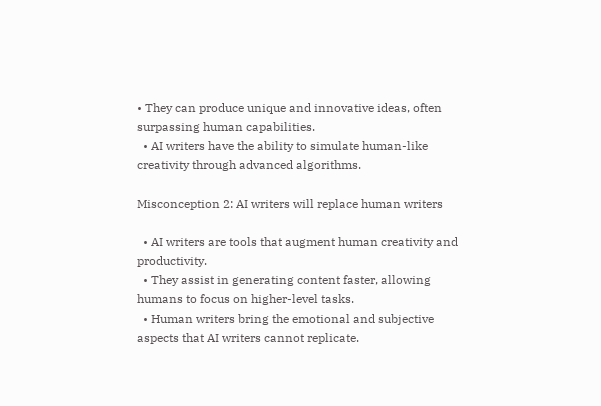• They can produce unique and innovative ideas, often surpassing human capabilities.
  • AI writers have the ability to simulate human-like creativity through advanced algorithms.

Misconception 2: AI writers will replace human writers

  • AI writers are tools that augment human creativity and productivity.
  • They assist in generating content faster, allowing humans to focus on higher-level tasks.
  • Human writers bring the emotional and subjective aspects that AI writers cannot replicate.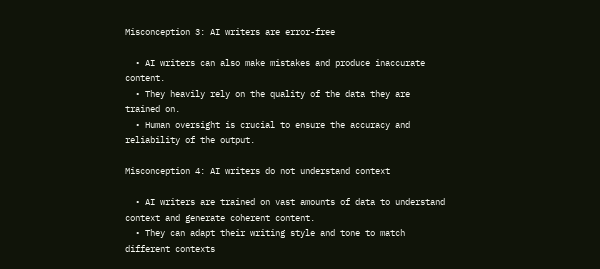Misconception 3: AI writers are error-free

  • AI writers can also make mistakes and produce inaccurate content.
  • They heavily rely on the quality of the data they are trained on.
  • Human oversight is crucial to ensure the accuracy and reliability of the output.

Misconception 4: AI writers do not understand context

  • AI writers are trained on vast amounts of data to understand context and generate coherent content.
  • They can adapt their writing style and tone to match different contexts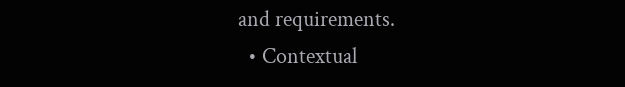and requirements.
  • Contextual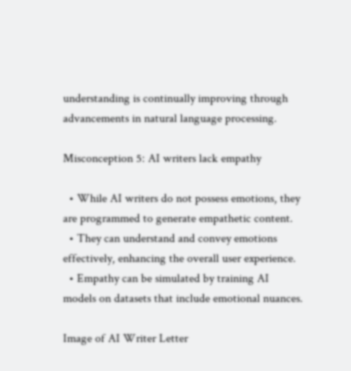understanding is continually improving through advancements in natural language processing.

Misconception 5: AI writers lack empathy

  • While AI writers do not possess emotions, they are programmed to generate empathetic content.
  • They can understand and convey emotions effectively, enhancing the overall user experience.
  • Empathy can be simulated by training AI models on datasets that include emotional nuances.

Image of AI Writer Letter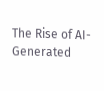The Rise of AI-Generated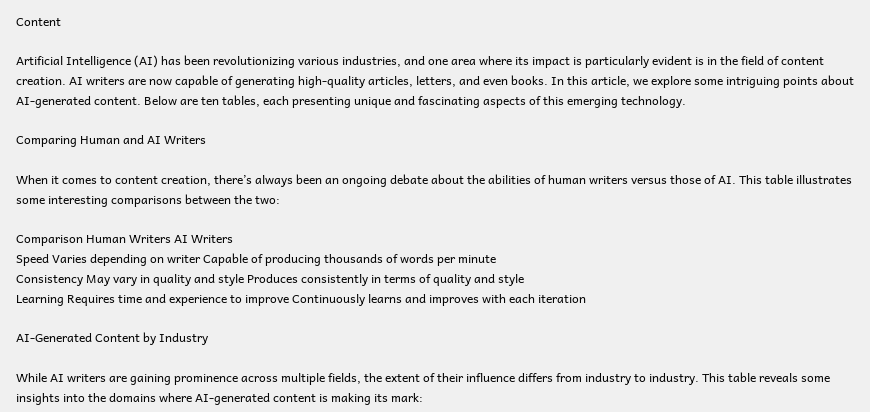Content

Artificial Intelligence (AI) has been revolutionizing various industries, and one area where its impact is particularly evident is in the field of content creation. AI writers are now capable of generating high-quality articles, letters, and even books. In this article, we explore some intriguing points about AI-generated content. Below are ten tables, each presenting unique and fascinating aspects of this emerging technology.

Comparing Human and AI Writers

When it comes to content creation, there’s always been an ongoing debate about the abilities of human writers versus those of AI. This table illustrates some interesting comparisons between the two:

Comparison Human Writers AI Writers
Speed Varies depending on writer Capable of producing thousands of words per minute
Consistency May vary in quality and style Produces consistently in terms of quality and style
Learning Requires time and experience to improve Continuously learns and improves with each iteration

AI-Generated Content by Industry

While AI writers are gaining prominence across multiple fields, the extent of their influence differs from industry to industry. This table reveals some insights into the domains where AI-generated content is making its mark: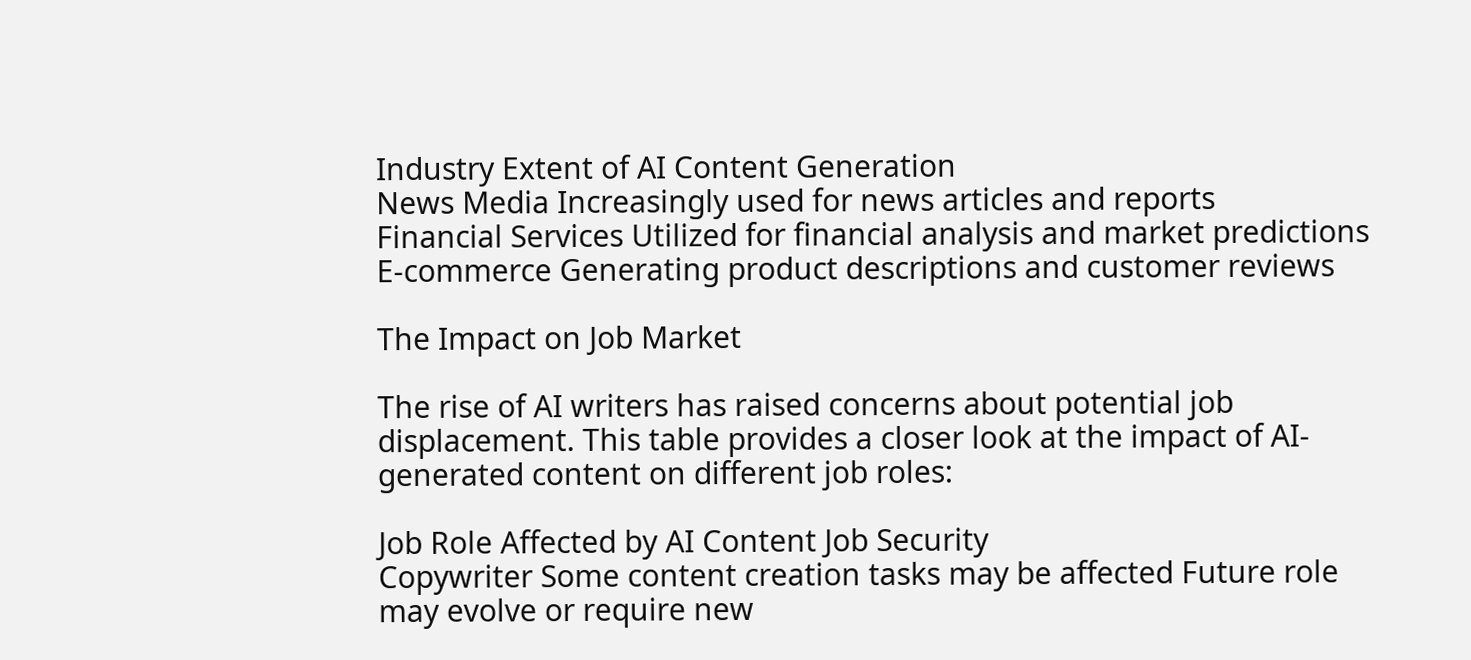Industry Extent of AI Content Generation
News Media Increasingly used for news articles and reports
Financial Services Utilized for financial analysis and market predictions
E-commerce Generating product descriptions and customer reviews

The Impact on Job Market

The rise of AI writers has raised concerns about potential job displacement. This table provides a closer look at the impact of AI-generated content on different job roles:

Job Role Affected by AI Content Job Security
Copywriter Some content creation tasks may be affected Future role may evolve or require new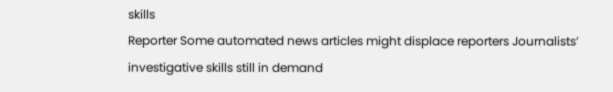skills
Reporter Some automated news articles might displace reporters Journalists’ investigative skills still in demand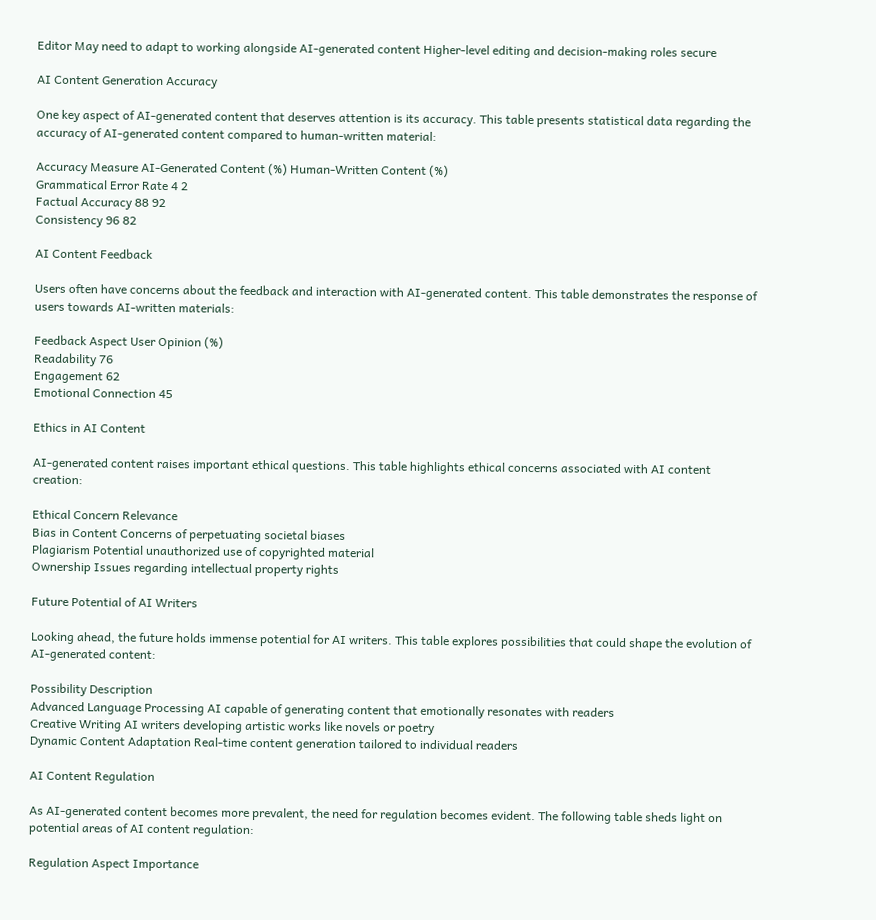Editor May need to adapt to working alongside AI-generated content Higher-level editing and decision-making roles secure

AI Content Generation Accuracy

One key aspect of AI-generated content that deserves attention is its accuracy. This table presents statistical data regarding the accuracy of AI-generated content compared to human-written material:

Accuracy Measure AI-Generated Content (%) Human-Written Content (%)
Grammatical Error Rate 4 2
Factual Accuracy 88 92
Consistency 96 82

AI Content Feedback

Users often have concerns about the feedback and interaction with AI-generated content. This table demonstrates the response of users towards AI-written materials:

Feedback Aspect User Opinion (%)
Readability 76
Engagement 62
Emotional Connection 45

Ethics in AI Content

AI-generated content raises important ethical questions. This table highlights ethical concerns associated with AI content creation:

Ethical Concern Relevance
Bias in Content Concerns of perpetuating societal biases
Plagiarism Potential unauthorized use of copyrighted material
Ownership Issues regarding intellectual property rights

Future Potential of AI Writers

Looking ahead, the future holds immense potential for AI writers. This table explores possibilities that could shape the evolution of AI-generated content:

Possibility Description
Advanced Language Processing AI capable of generating content that emotionally resonates with readers
Creative Writing AI writers developing artistic works like novels or poetry
Dynamic Content Adaptation Real-time content generation tailored to individual readers

AI Content Regulation

As AI-generated content becomes more prevalent, the need for regulation becomes evident. The following table sheds light on potential areas of AI content regulation:

Regulation Aspect Importance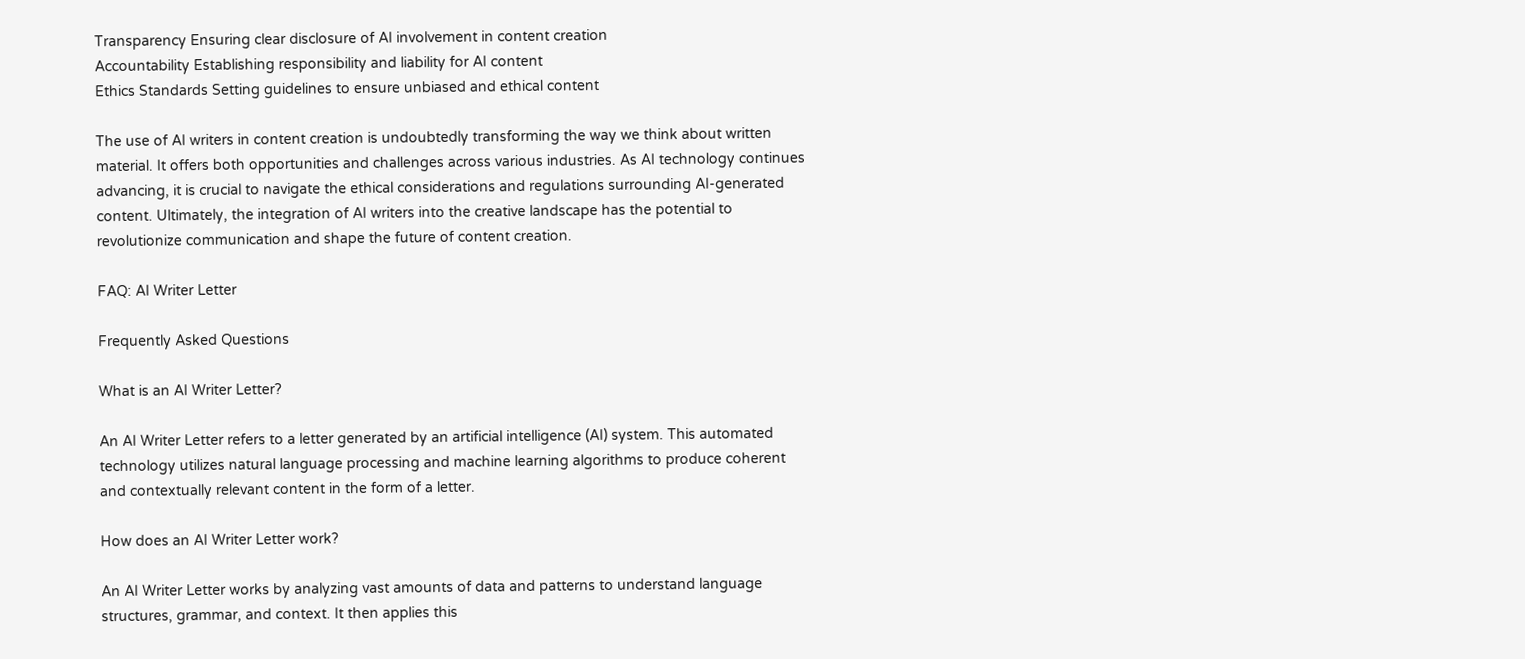Transparency Ensuring clear disclosure of AI involvement in content creation
Accountability Establishing responsibility and liability for AI content
Ethics Standards Setting guidelines to ensure unbiased and ethical content

The use of AI writers in content creation is undoubtedly transforming the way we think about written material. It offers both opportunities and challenges across various industries. As AI technology continues advancing, it is crucial to navigate the ethical considerations and regulations surrounding AI-generated content. Ultimately, the integration of AI writers into the creative landscape has the potential to revolutionize communication and shape the future of content creation.

FAQ: AI Writer Letter

Frequently Asked Questions

What is an AI Writer Letter?

An AI Writer Letter refers to a letter generated by an artificial intelligence (AI) system. This automated technology utilizes natural language processing and machine learning algorithms to produce coherent and contextually relevant content in the form of a letter.

How does an AI Writer Letter work?

An AI Writer Letter works by analyzing vast amounts of data and patterns to understand language structures, grammar, and context. It then applies this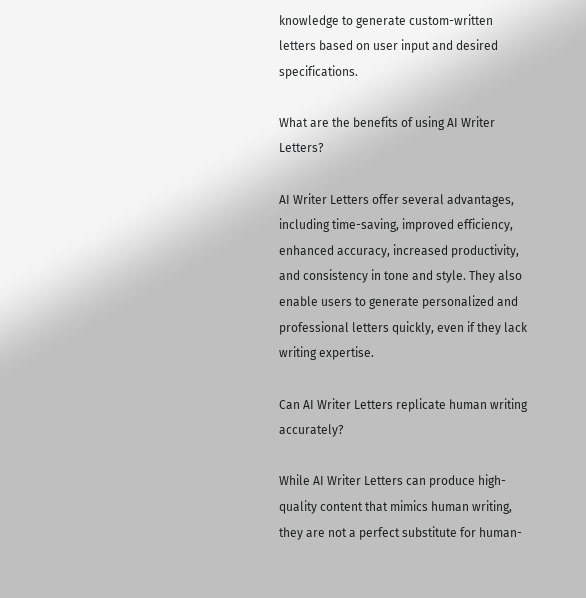knowledge to generate custom-written letters based on user input and desired specifications.

What are the benefits of using AI Writer Letters?

AI Writer Letters offer several advantages, including time-saving, improved efficiency, enhanced accuracy, increased productivity, and consistency in tone and style. They also enable users to generate personalized and professional letters quickly, even if they lack writing expertise.

Can AI Writer Letters replicate human writing accurately?

While AI Writer Letters can produce high-quality content that mimics human writing, they are not a perfect substitute for human-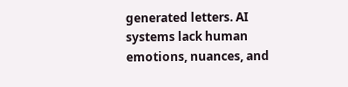generated letters. AI systems lack human emotions, nuances, and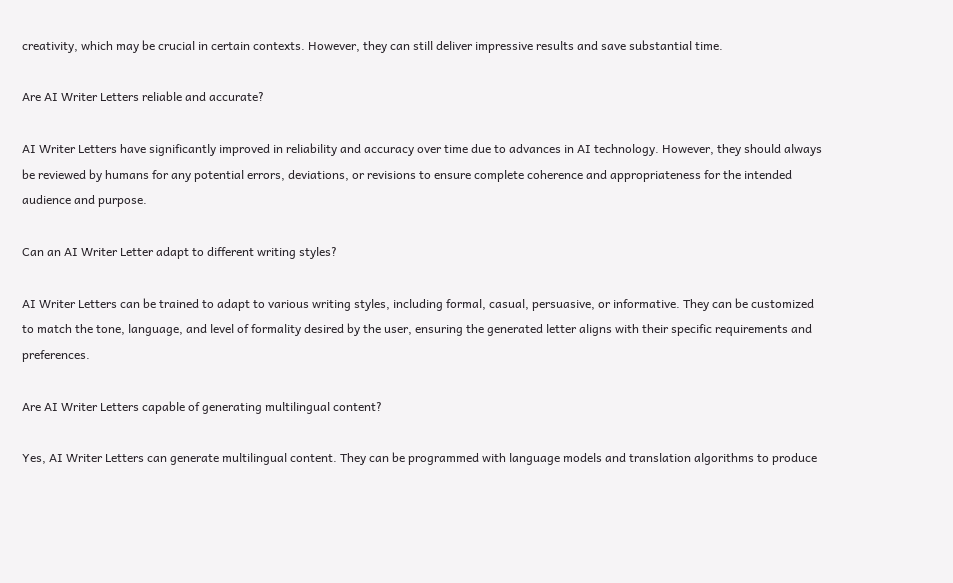creativity, which may be crucial in certain contexts. However, they can still deliver impressive results and save substantial time.

Are AI Writer Letters reliable and accurate?

AI Writer Letters have significantly improved in reliability and accuracy over time due to advances in AI technology. However, they should always be reviewed by humans for any potential errors, deviations, or revisions to ensure complete coherence and appropriateness for the intended audience and purpose.

Can an AI Writer Letter adapt to different writing styles?

AI Writer Letters can be trained to adapt to various writing styles, including formal, casual, persuasive, or informative. They can be customized to match the tone, language, and level of formality desired by the user, ensuring the generated letter aligns with their specific requirements and preferences.

Are AI Writer Letters capable of generating multilingual content?

Yes, AI Writer Letters can generate multilingual content. They can be programmed with language models and translation algorithms to produce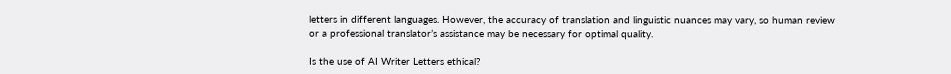letters in different languages. However, the accuracy of translation and linguistic nuances may vary, so human review or a professional translator’s assistance may be necessary for optimal quality.

Is the use of AI Writer Letters ethical?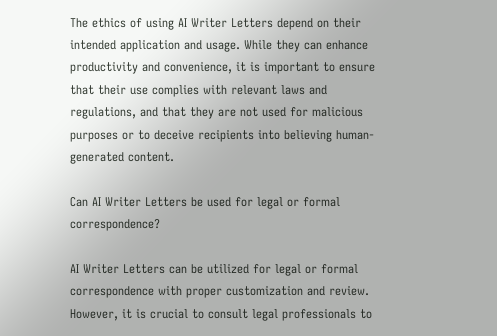The ethics of using AI Writer Letters depend on their intended application and usage. While they can enhance productivity and convenience, it is important to ensure that their use complies with relevant laws and regulations, and that they are not used for malicious purposes or to deceive recipients into believing human-generated content.

Can AI Writer Letters be used for legal or formal correspondence?

AI Writer Letters can be utilized for legal or formal correspondence with proper customization and review. However, it is crucial to consult legal professionals to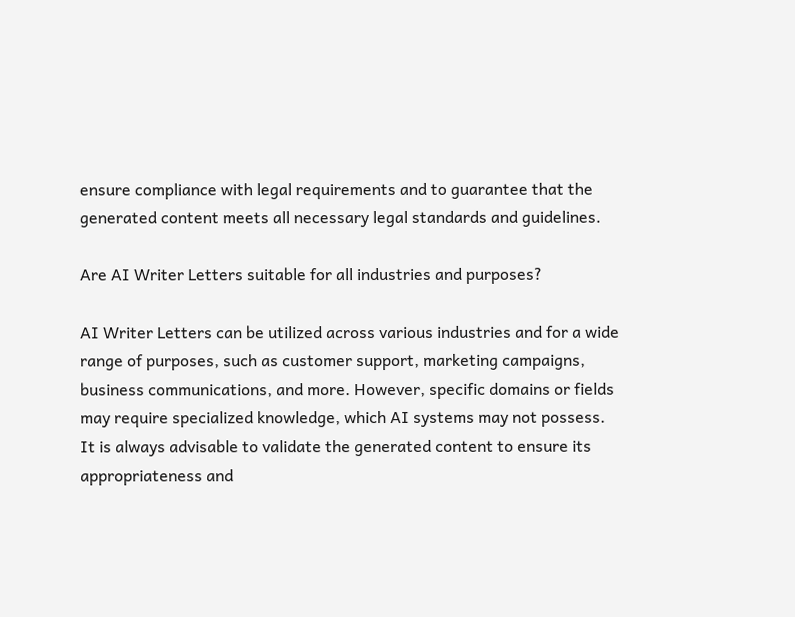ensure compliance with legal requirements and to guarantee that the generated content meets all necessary legal standards and guidelines.

Are AI Writer Letters suitable for all industries and purposes?

AI Writer Letters can be utilized across various industries and for a wide range of purposes, such as customer support, marketing campaigns, business communications, and more. However, specific domains or fields may require specialized knowledge, which AI systems may not possess. It is always advisable to validate the generated content to ensure its appropriateness and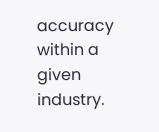accuracy within a given industry.